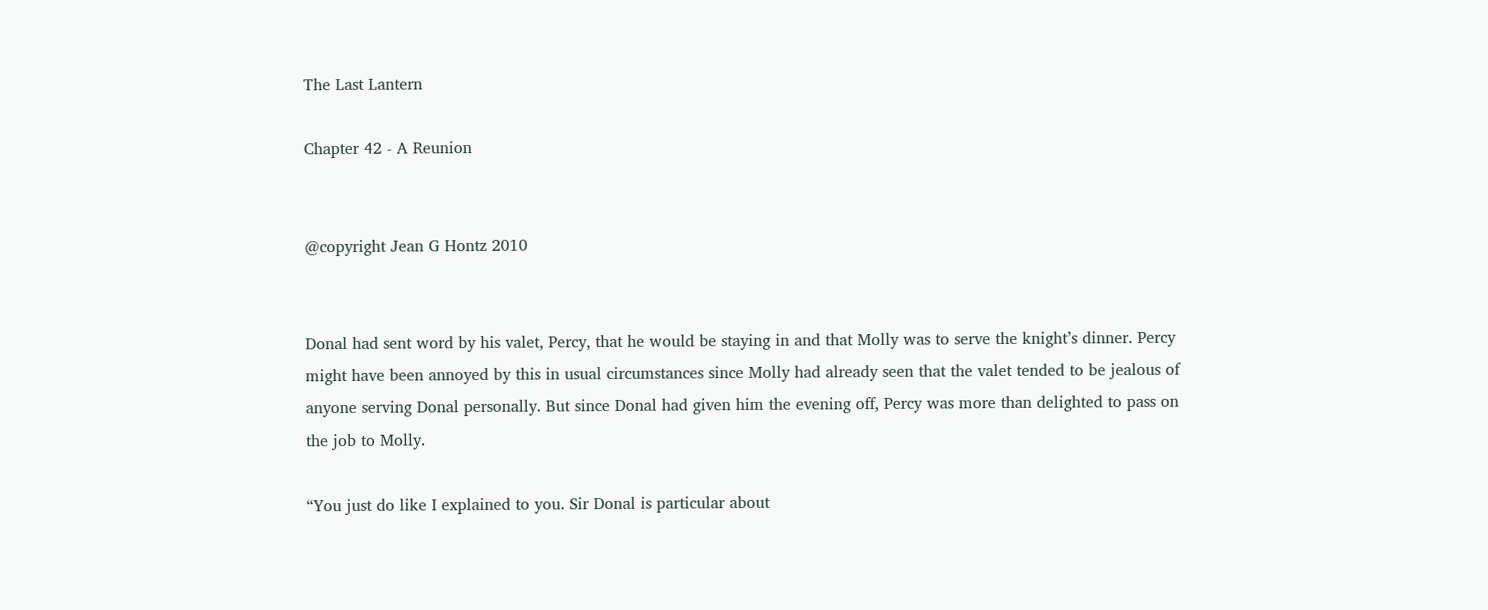The Last Lantern

Chapter 42 - A Reunion


@copyright Jean G Hontz 2010


Donal had sent word by his valet, Percy, that he would be staying in and that Molly was to serve the knight’s dinner. Percy might have been annoyed by this in usual circumstances since Molly had already seen that the valet tended to be jealous of anyone serving Donal personally. But since Donal had given him the evening off, Percy was more than delighted to pass on the job to Molly.

“You just do like I explained to you. Sir Donal is particular about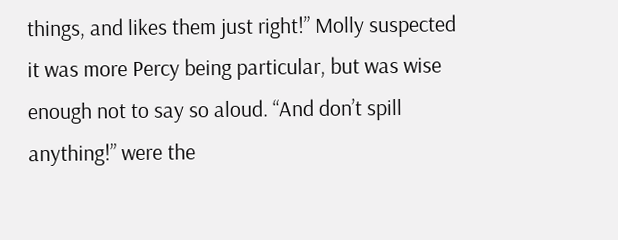things, and likes them just right!” Molly suspected it was more Percy being particular, but was wise enough not to say so aloud. “And don’t spill anything!” were the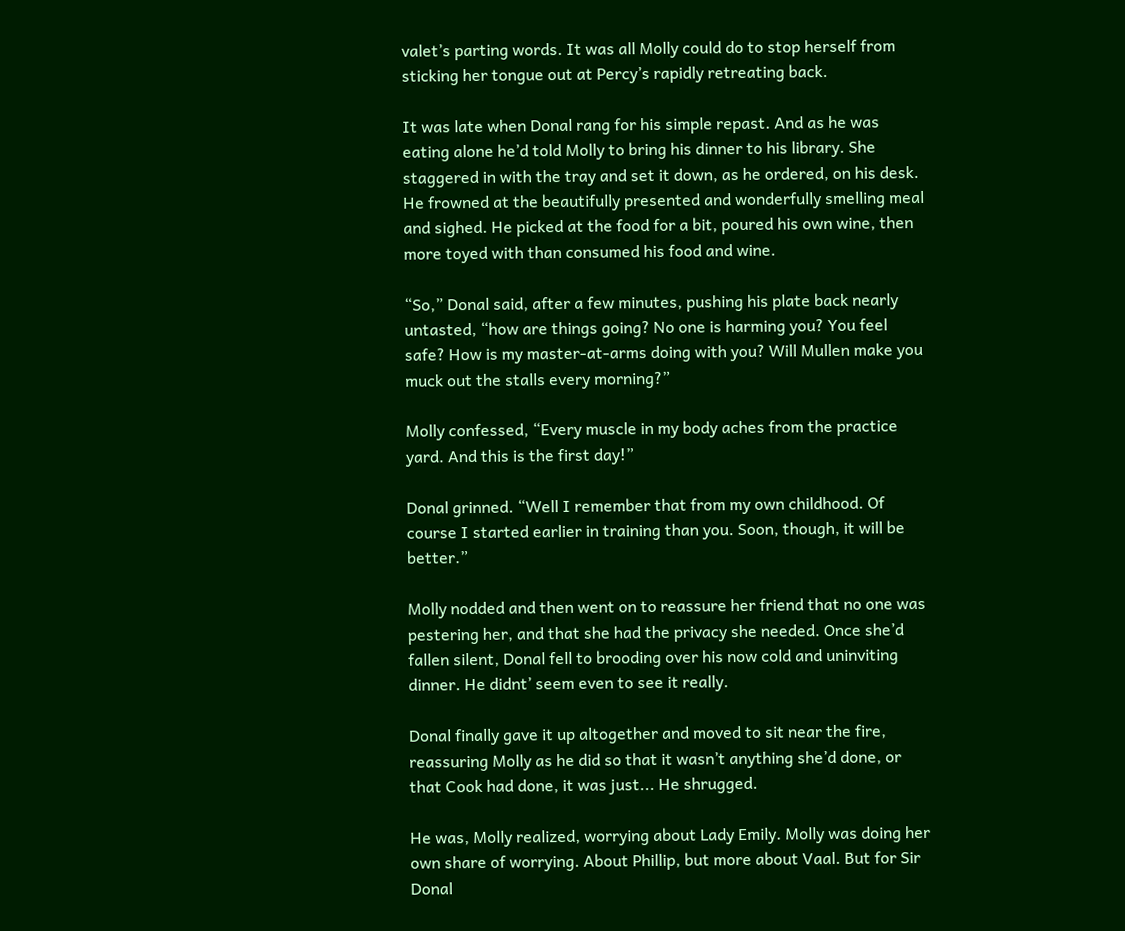valet’s parting words. It was all Molly could do to stop herself from sticking her tongue out at Percy’s rapidly retreating back.

It was late when Donal rang for his simple repast. And as he was eating alone he’d told Molly to bring his dinner to his library. She staggered in with the tray and set it down, as he ordered, on his desk. He frowned at the beautifully presented and wonderfully smelling meal and sighed. He picked at the food for a bit, poured his own wine, then more toyed with than consumed his food and wine.

“So,” Donal said, after a few minutes, pushing his plate back nearly untasted, “how are things going? No one is harming you? You feel safe? How is my master-at-arms doing with you? Will Mullen make you muck out the stalls every morning?”

Molly confessed, “Every muscle in my body aches from the practice yard. And this is the first day!”

Donal grinned. “Well I remember that from my own childhood. Of course I started earlier in training than you. Soon, though, it will be better.”

Molly nodded and then went on to reassure her friend that no one was pestering her, and that she had the privacy she needed. Once she’d fallen silent, Donal fell to brooding over his now cold and uninviting dinner. He didnt’ seem even to see it really.

Donal finally gave it up altogether and moved to sit near the fire, reassuring Molly as he did so that it wasn’t anything she’d done, or that Cook had done, it was just... He shrugged.

He was, Molly realized, worrying about Lady Emily. Molly was doing her own share of worrying. About Phillip, but more about Vaal. But for Sir Donal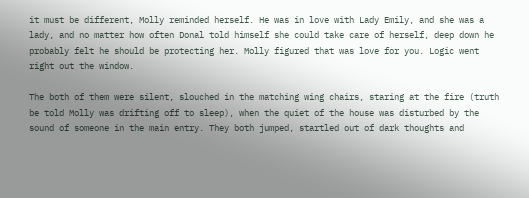it must be different, Molly reminded herself. He was in love with Lady Emily, and she was a lady, and no matter how often Donal told himself she could take care of herself, deep down he probably felt he should be protecting her. Molly figured that was love for you. Logic went right out the window.

The both of them were silent, slouched in the matching wing chairs, staring at the fire (truth be told Molly was drifting off to sleep), when the quiet of the house was disturbed by the sound of someone in the main entry. They both jumped, startled out of dark thoughts and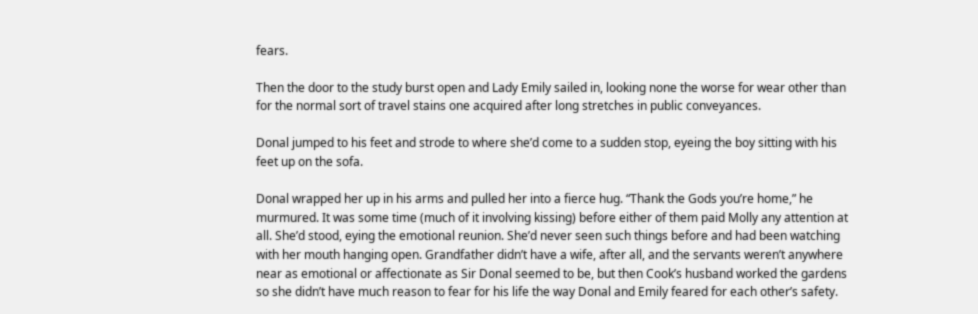fears.

Then the door to the study burst open and Lady Emily sailed in, looking none the worse for wear other than for the normal sort of travel stains one acquired after long stretches in public conveyances.

Donal jumped to his feet and strode to where she’d come to a sudden stop, eyeing the boy sitting with his feet up on the sofa.

Donal wrapped her up in his arms and pulled her into a fierce hug. “Thank the Gods you’re home,” he murmured. It was some time (much of it involving kissing) before either of them paid Molly any attention at all. She’d stood, eying the emotional reunion. She’d never seen such things before and had been watching with her mouth hanging open. Grandfather didn’t have a wife, after all, and the servants weren’t anywhere near as emotional or affectionate as Sir Donal seemed to be, but then Cook’s husband worked the gardens so she didn’t have much reason to fear for his life the way Donal and Emily feared for each other’s safety.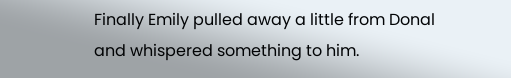Finally Emily pulled away a little from Donal and whispered something to him.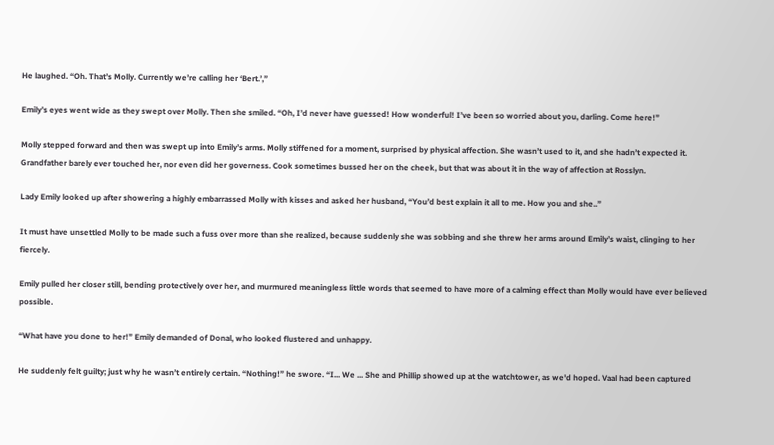He laughed. “Oh. That’s Molly. Currently we’re calling her ‘Bert.’,”

Emily’s eyes went wide as they swept over Molly. Then she smiled. “Oh, I’d never have guessed! How wonderful! I’ve been so worried about you, darling. Come here!”

Molly stepped forward and then was swept up into Emily’s arms. Molly stiffened for a moment, surprised by physical affection. She wasn’t used to it, and she hadn’t expected it. Grandfather barely ever touched her, nor even did her governess. Cook sometimes bussed her on the cheek, but that was about it in the way of affection at Rosslyn.

Lady Emily looked up after showering a highly embarrassed Molly with kisses and asked her husband, “You’d best explain it all to me. How you and she..”

It must have unsettled Molly to be made such a fuss over more than she realized, because suddenly she was sobbing and she threw her arms around Emily’s waist, clinging to her fiercely.

Emily pulled her closer still, bending protectively over her, and murmured meaningless little words that seemed to have more of a calming effect than Molly would have ever believed possible.

“What have you done to her!” Emily demanded of Donal, who looked flustered and unhappy.

He suddenly felt guilty; just why he wasn’t entirely certain. “Nothing!” he swore. “I... We ... She and Phillip showed up at the watchtower, as we'd hoped. Vaal had been captured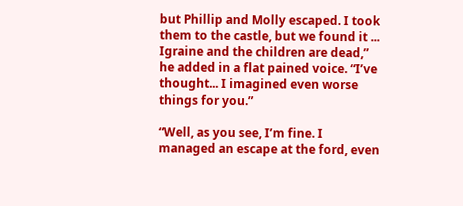but Phillip and Molly escaped. I took them to the castle, but we found it ... Igraine and the children are dead,” he added in a flat pained voice. “I’ve thought... I imagined even worse things for you.”

“Well, as you see, I’m fine. I managed an escape at the ford, even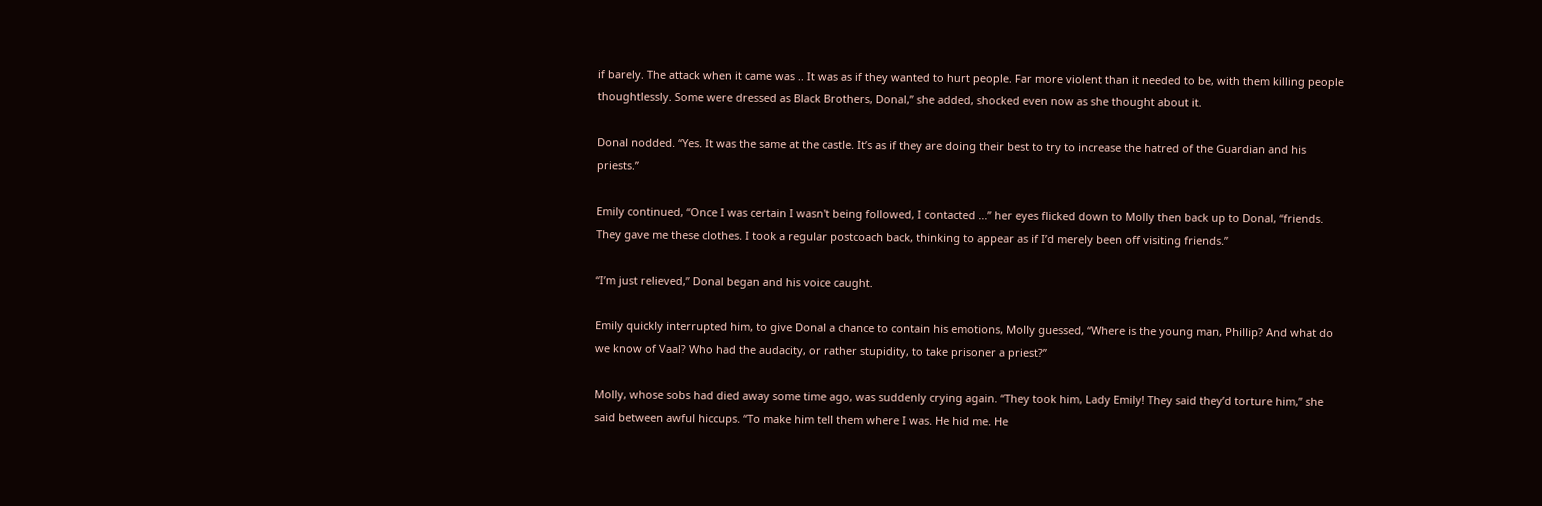if barely. The attack when it came was .. It was as if they wanted to hurt people. Far more violent than it needed to be, with them killing people thoughtlessly. Some were dressed as Black Brothers, Donal,” she added, shocked even now as she thought about it.

Donal nodded. “Yes. It was the same at the castle. It’s as if they are doing their best to try to increase the hatred of the Guardian and his priests.”

Emily continued, “Once I was certain I wasn't being followed, I contacted ...” her eyes flicked down to Molly then back up to Donal, “friends. They gave me these clothes. I took a regular postcoach back, thinking to appear as if I’d merely been off visiting friends.”

“I’m just relieved,” Donal began and his voice caught.

Emily quickly interrupted him, to give Donal a chance to contain his emotions, Molly guessed, “Where is the young man, Phillip? And what do we know of Vaal? Who had the audacity, or rather stupidity, to take prisoner a priest?”

Molly, whose sobs had died away some time ago, was suddenly crying again. “They took him, Lady Emily! They said they’d torture him,” she said between awful hiccups. “To make him tell them where I was. He hid me. He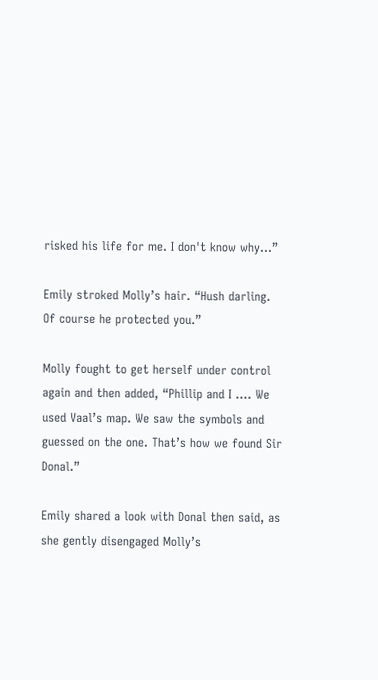risked his life for me. I don't know why...”

Emily stroked Molly’s hair. “Hush darling. Of course he protected you.”

Molly fought to get herself under control again and then added, “Phillip and I .... We used Vaal’s map. We saw the symbols and guessed on the one. That’s how we found Sir Donal.”

Emily shared a look with Donal then said, as she gently disengaged Molly’s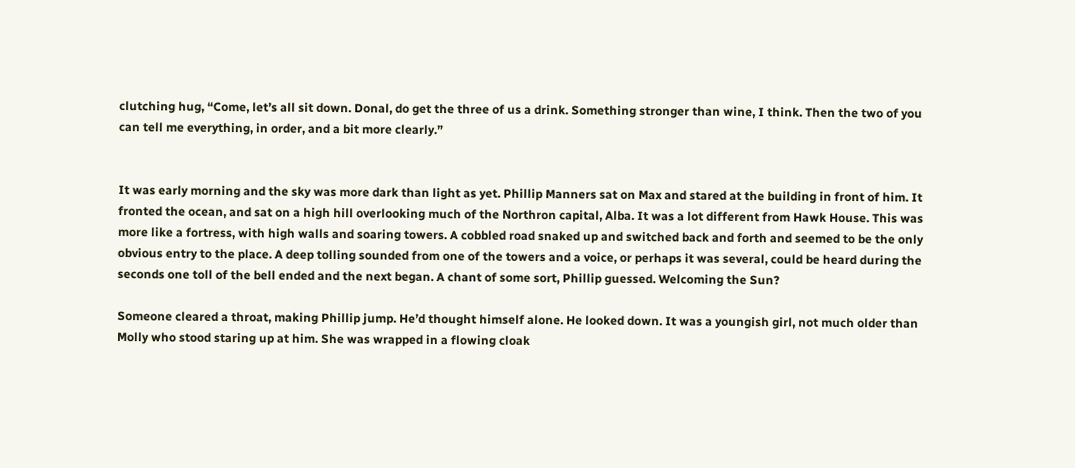clutching hug, “Come, let’s all sit down. Donal, do get the three of us a drink. Something stronger than wine, I think. Then the two of you can tell me everything, in order, and a bit more clearly.”


It was early morning and the sky was more dark than light as yet. Phillip Manners sat on Max and stared at the building in front of him. It fronted the ocean, and sat on a high hill overlooking much of the Northron capital, Alba. It was a lot different from Hawk House. This was more like a fortress, with high walls and soaring towers. A cobbled road snaked up and switched back and forth and seemed to be the only obvious entry to the place. A deep tolling sounded from one of the towers and a voice, or perhaps it was several, could be heard during the seconds one toll of the bell ended and the next began. A chant of some sort, Phillip guessed. Welcoming the Sun?

Someone cleared a throat, making Phillip jump. He’d thought himself alone. He looked down. It was a youngish girl, not much older than Molly who stood staring up at him. She was wrapped in a flowing cloak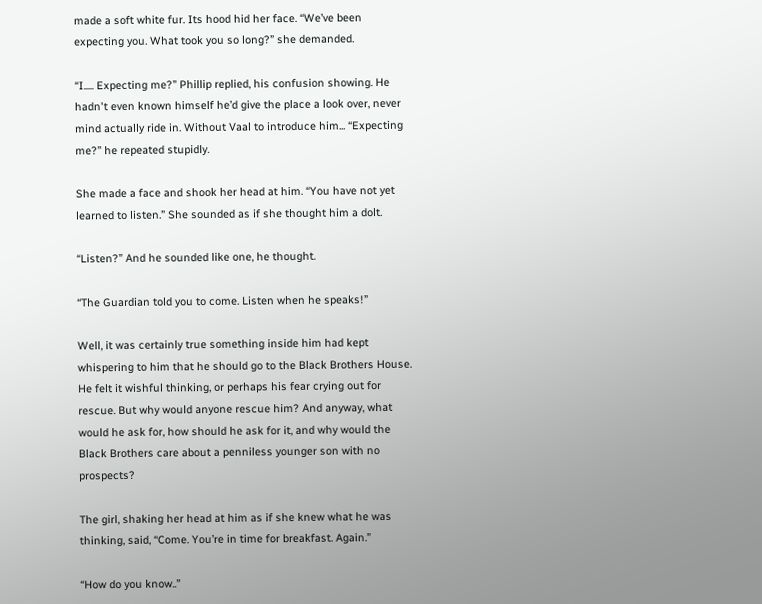made a soft white fur. Its hood hid her face. “We’ve been expecting you. What took you so long?” she demanded.

“I..... Expecting me?” Phillip replied, his confusion showing. He hadn't even known himself he’d give the place a look over, never mind actually ride in. Without Vaal to introduce him... “Expecting me?” he repeated stupidly.

She made a face and shook her head at him. “You have not yet learned to listen.” She sounded as if she thought him a dolt.

“Listen?” And he sounded like one, he thought.

“The Guardian told you to come. Listen when he speaks!”

Well, it was certainly true something inside him had kept whispering to him that he should go to the Black Brothers House. He felt it wishful thinking, or perhaps his fear crying out for rescue. But why would anyone rescue him? And anyway, what would he ask for, how should he ask for it, and why would the Black Brothers care about a penniless younger son with no prospects?

The girl, shaking her head at him as if she knew what he was thinking, said, “Come. You’re in time for breakfast. Again.”

“How do you know..”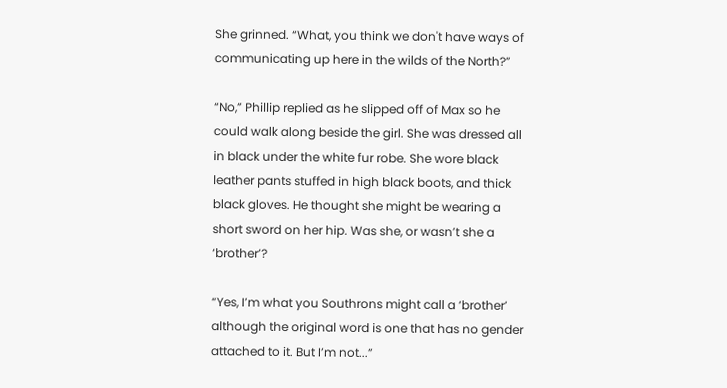She grinned. “What, you think we don't have ways of communicating up here in the wilds of the North?”

“No,” Phillip replied as he slipped off of Max so he could walk along beside the girl. She was dressed all in black under the white fur robe. She wore black leather pants stuffed in high black boots, and thick black gloves. He thought she might be wearing a short sword on her hip. Was she, or wasn’t she a ‘brother’?

“Yes, I’m what you Southrons might call a ‘brother’ although the original word is one that has no gender attached to it. But I’m not...”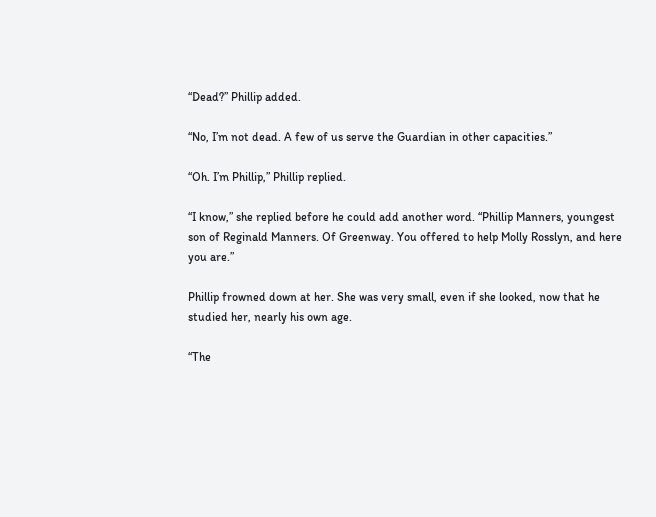“Dead?” Phillip added.

“No, I’m not dead. A few of us serve the Guardian in other capacities.”

“Oh. I’m Phillip,” Phillip replied.

“I know,” she replied before he could add another word. “Phillip Manners, youngest son of Reginald Manners. Of Greenway. You offered to help Molly Rosslyn, and here you are.”

Phillip frowned down at her. She was very small, even if she looked, now that he studied her, nearly his own age.

“The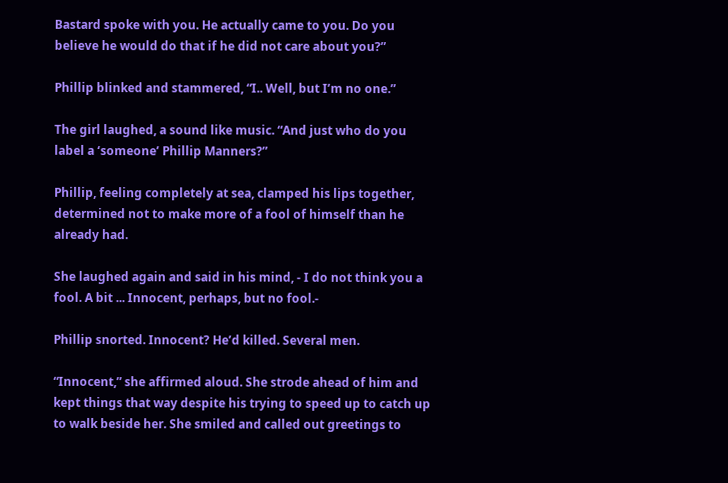Bastard spoke with you. He actually came to you. Do you believe he would do that if he did not care about you?”

Phillip blinked and stammered, “I.. Well, but I’m no one.”

The girl laughed, a sound like music. “And just who do you label a ‘someone’ Phillip Manners?”

Phillip, feeling completely at sea, clamped his lips together, determined not to make more of a fool of himself than he already had.

She laughed again and said in his mind, - I do not think you a fool. A bit ... Innocent, perhaps, but no fool.-

Phillip snorted. Innocent? He’d killed. Several men.

“Innocent,” she affirmed aloud. She strode ahead of him and kept things that way despite his trying to speed up to catch up to walk beside her. She smiled and called out greetings to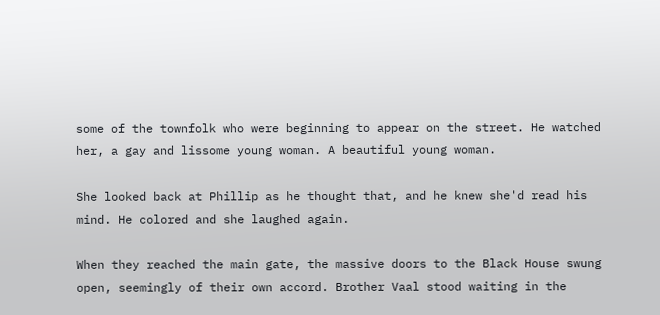some of the townfolk who were beginning to appear on the street. He watched her, a gay and lissome young woman. A beautiful young woman.

She looked back at Phillip as he thought that, and he knew she'd read his mind. He colored and she laughed again.

When they reached the main gate, the massive doors to the Black House swung open, seemingly of their own accord. Brother Vaal stood waiting in the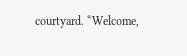courtyard. “Welcome,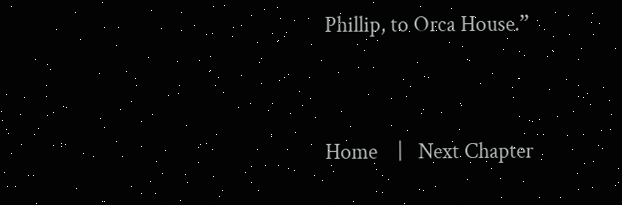Phillip, to Orca House.”



Home    |   Next Chapter